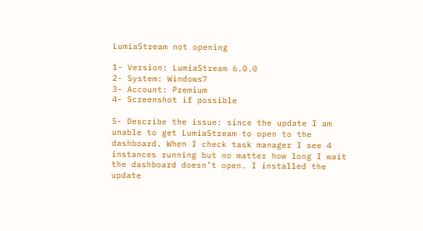LumiaStream not opening

1- Version: LumiaStream 6.0.0
2- System: Windows7
3- Account: Premium
4- Screenshot if possible

5- Describe the issue: since the update I am unable to get LumiaStream to open to the dashboard. When I check task manager I see 4 instances running but no matter how long I wait the dashboard doesn’t open. I installed the update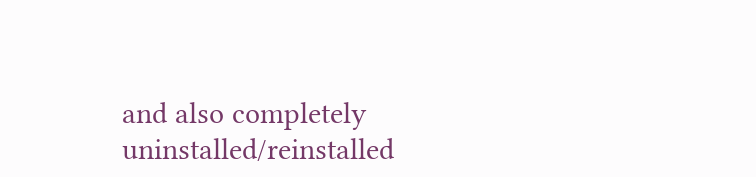and also completely uninstalled/reinstalled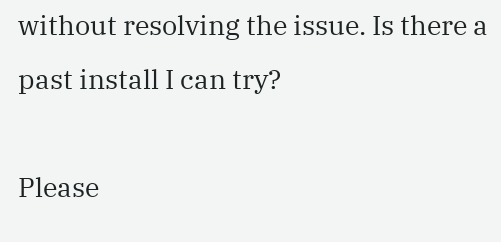without resolving the issue. Is there a past install I can try?

Please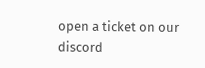open a ticket on our discord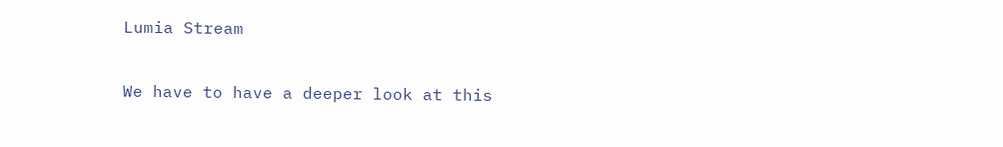Lumia Stream

We have to have a deeper look at this